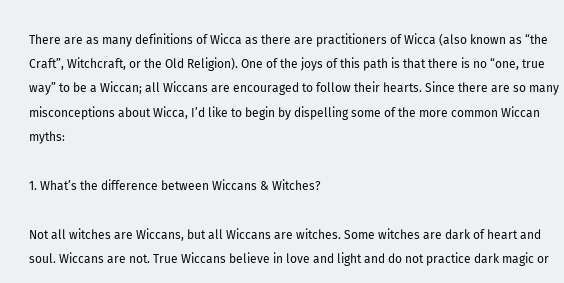There are as many definitions of Wicca as there are practitioners of Wicca (also known as “the Craft”, Witchcraft, or the Old Religion). One of the joys of this path is that there is no “one, true way” to be a Wiccan; all Wiccans are encouraged to follow their hearts. Since there are so many misconceptions about Wicca, I’d like to begin by dispelling some of the more common Wiccan myths:

1. What’s the difference between Wiccans & Witches?

Not all witches are Wiccans, but all Wiccans are witches. Some witches are dark of heart and soul. Wiccans are not. True Wiccans believe in love and light and do not practice dark magic or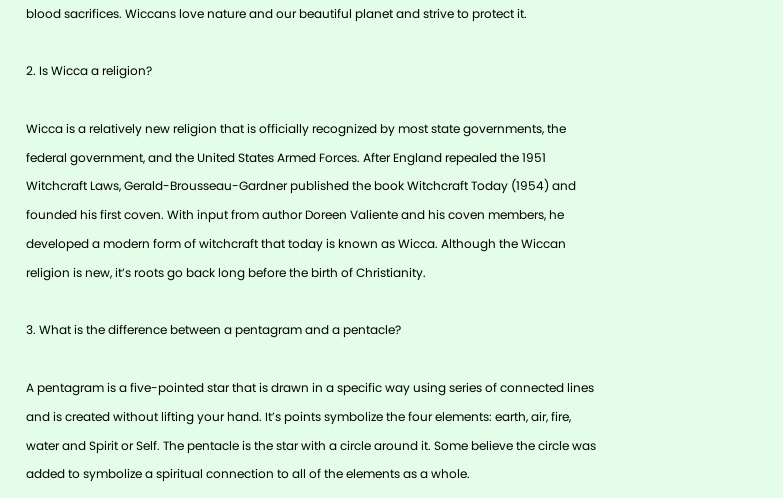blood sacrifices. Wiccans love nature and our beautiful planet and strive to protect it.

2. Is Wicca a religion?

Wicca is a relatively new religion that is officially recognized by most state governments, the federal government, and the United States Armed Forces. After England repealed the 1951 Witchcraft Laws, Gerald-Brousseau-Gardner published the book Witchcraft Today (1954) and founded his first coven. With input from author Doreen Valiente and his coven members, he developed a modern form of witchcraft that today is known as Wicca. Although the Wiccan religion is new, it’s roots go back long before the birth of Christianity.

3. What is the difference between a pentagram and a pentacle?

A pentagram is a five-pointed star that is drawn in a specific way using series of connected lines and is created without lifting your hand. It’s points symbolize the four elements: earth, air, fire, water and Spirit or Self. The pentacle is the star with a circle around it. Some believe the circle was added to symbolize a spiritual connection to all of the elements as a whole.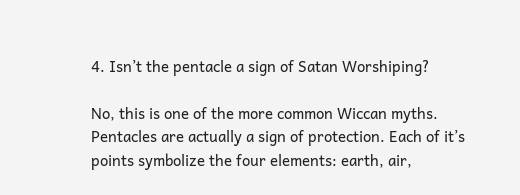4. Isn’t the pentacle a sign of Satan Worshiping?

No, this is one of the more common Wiccan myths. Pentacles are actually a sign of protection. Each of it’s points symbolize the four elements: earth, air,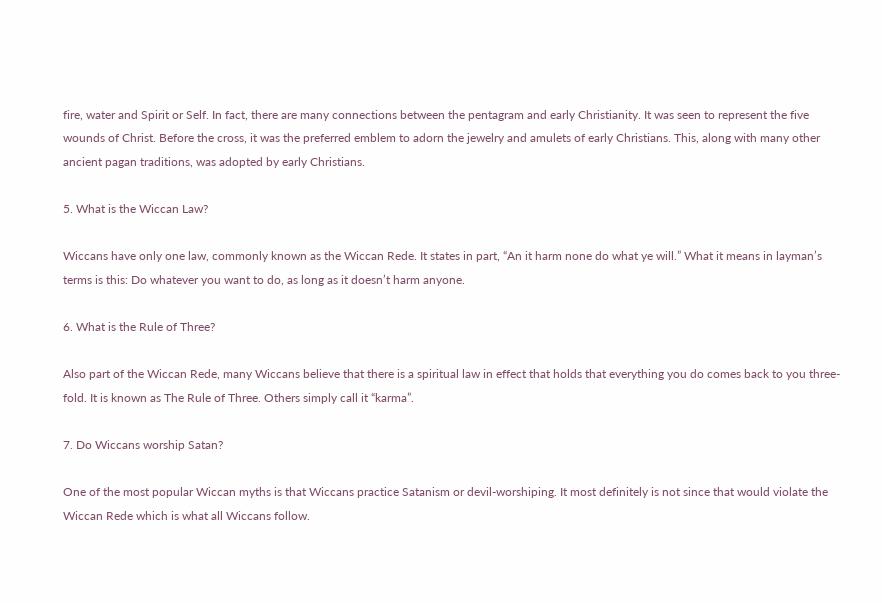fire, water and Spirit or Self. In fact, there are many connections between the pentagram and early Christianity. It was seen to represent the five wounds of Christ. Before the cross, it was the preferred emblem to adorn the jewelry and amulets of early Christians. This, along with many other ancient pagan traditions, was adopted by early Christians.

5. What is the Wiccan Law?

Wiccans have only one law, commonly known as the Wiccan Rede. It states in part, “An it harm none do what ye will.” What it means in layman’s terms is this: Do whatever you want to do, as long as it doesn’t harm anyone.

6. What is the Rule of Three?

Also part of the Wiccan Rede, many Wiccans believe that there is a spiritual law in effect that holds that everything you do comes back to you three-fold. It is known as The Rule of Three. Others simply call it “karma”.

7. Do Wiccans worship Satan?

One of the most popular Wiccan myths is that Wiccans practice Satanism or devil-worshiping. It most definitely is not since that would violate the Wiccan Rede which is what all Wiccans follow.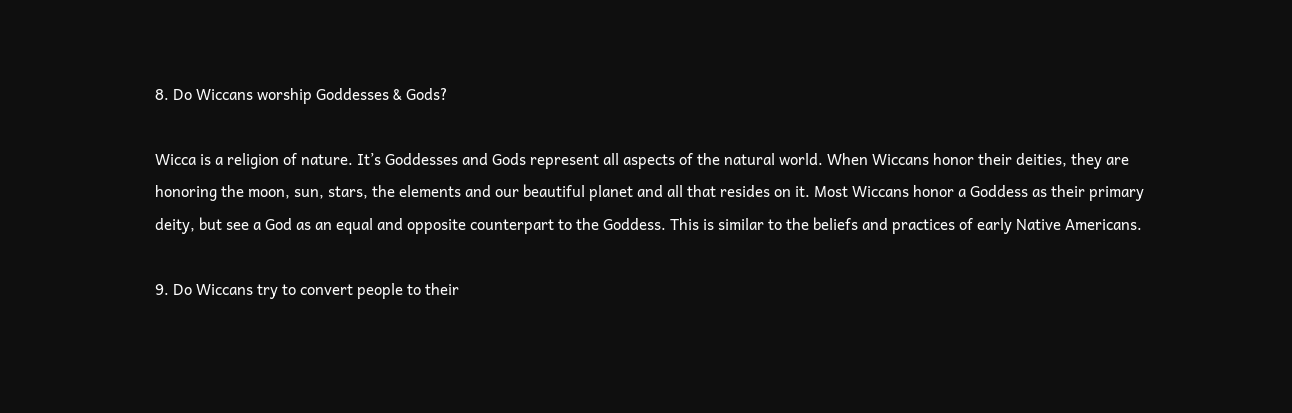8. Do Wiccans worship Goddesses & Gods?

Wicca is a religion of nature. It’s Goddesses and Gods represent all aspects of the natural world. When Wiccans honor their deities, they are honoring the moon, sun, stars, the elements and our beautiful planet and all that resides on it. Most Wiccans honor a Goddess as their primary deity, but see a God as an equal and opposite counterpart to the Goddess. This is similar to the beliefs and practices of early Native Americans.

9. Do Wiccans try to convert people to their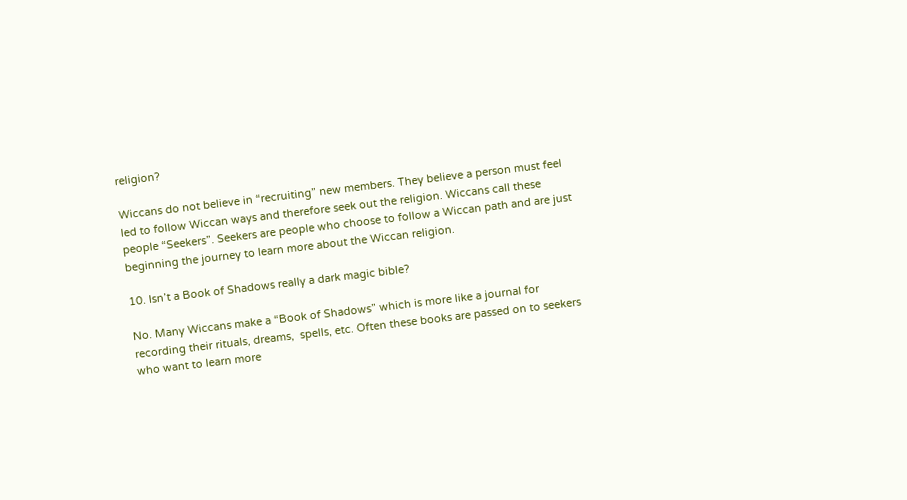religion?

Wiccans do not believe in “recruiting” new members. They believe a person must feel led to follow Wiccan ways and therefore seek out the religion. Wiccans call these people “Seekers”. Seekers are people who choose to follow a Wiccan path and are just beginning the journey to learn more about the Wiccan religion.

10. Isn’t a Book of Shadows really a dark magic bible?

No. Many Wiccans make a “Book of Shadows” which is more like a journal for recording their rituals, dreams,  spells, etc. Often these books are passed on to seekers who want to learn more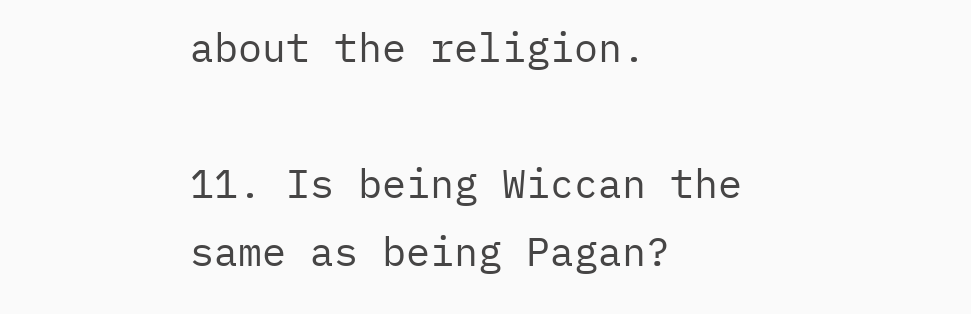about the religion.

11. Is being Wiccan the same as being Pagan?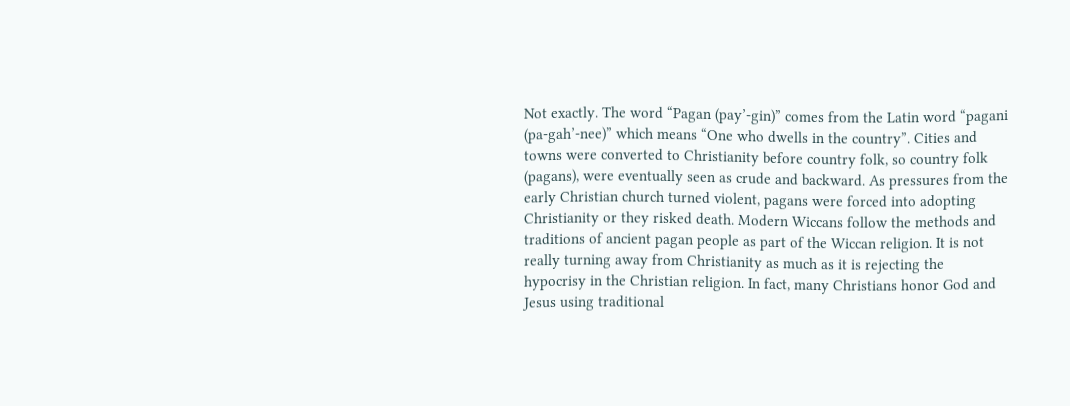Not exactly. The word “Pagan (pay’-gin)” comes from the Latin word “pagani (pa-gah’-nee)” which means “One who dwells in the country”. Cities and towns were converted to Christianity before country folk, so country folk (pagans), were eventually seen as crude and backward. As pressures from the early Christian church turned violent, pagans were forced into adopting Christianity or they risked death. Modern Wiccans follow the methods and traditions of ancient pagan people as part of the Wiccan religion. It is not really turning away from Christianity as much as it is rejecting the hypocrisy in the Christian religion. In fact, many Christians honor God and Jesus using traditional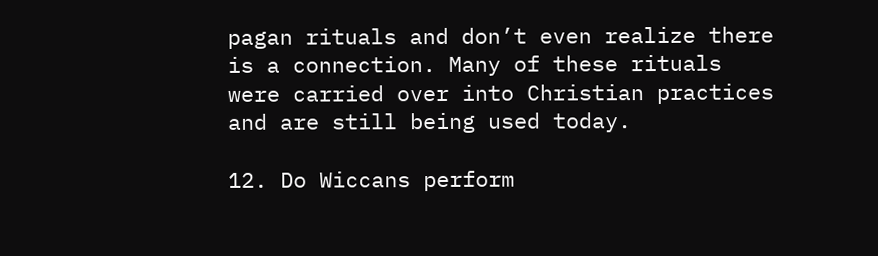pagan rituals and don’t even realize there is a connection. Many of these rituals were carried over into Christian practices and are still being used today.

12. Do Wiccans perform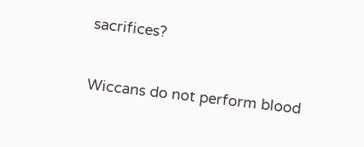sacrifices?

Wiccans do not perform blood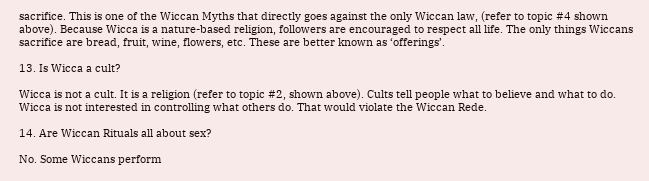sacrifice. This is one of the Wiccan Myths that directly goes against the only Wiccan law, (refer to topic #4 shown above). Because Wicca is a nature-based religion, followers are encouraged to respect all life. The only things Wiccans sacrifice are bread, fruit, wine, flowers, etc. These are better known as ‘offerings’.

13. Is Wicca a cult?

Wicca is not a cult. It is a religion (refer to topic #2, shown above). Cults tell people what to believe and what to do. Wicca is not interested in controlling what others do. That would violate the Wiccan Rede.

14. Are Wiccan Rituals all about sex?

No. Some Wiccans perform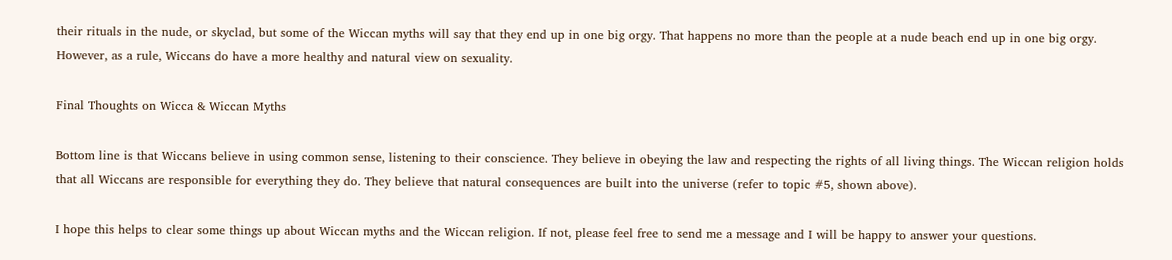their rituals in the nude, or skyclad, but some of the Wiccan myths will say that they end up in one big orgy. That happens no more than the people at a nude beach end up in one big orgy. However, as a rule, Wiccans do have a more healthy and natural view on sexuality.

Final Thoughts on Wicca & Wiccan Myths

Bottom line is that Wiccans believe in using common sense, listening to their conscience. They believe in obeying the law and respecting the rights of all living things. The Wiccan religion holds that all Wiccans are responsible for everything they do. They believe that natural consequences are built into the universe (refer to topic #5, shown above).

I hope this helps to clear some things up about Wiccan myths and the Wiccan religion. If not, please feel free to send me a message and I will be happy to answer your questions.